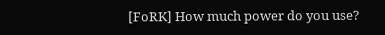[FoRK] How much power do you use?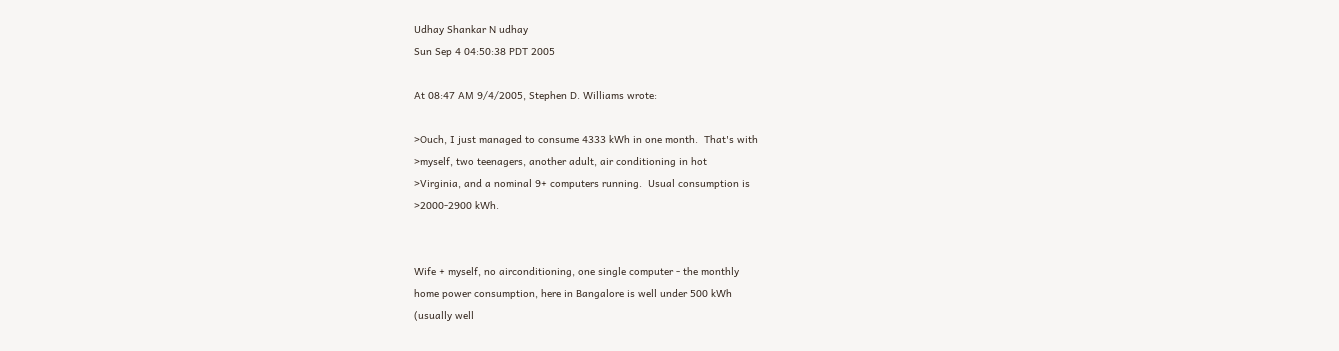Udhay Shankar N udhay
Sun Sep 4 04:50:38 PDT 2005

At 08:47 AM 9/4/2005, Stephen D. Williams wrote:

>Ouch, I just managed to consume 4333 kWh in one month.  That's with
>myself, two teenagers, another adult, air conditioning in hot
>Virginia, and a nominal 9+ computers running.  Usual consumption is
>2000-2900 kWh.


Wife + myself, no airconditioning, one single computer - the monthly
home power consumption, here in Bangalore is well under 500 kWh
(usually well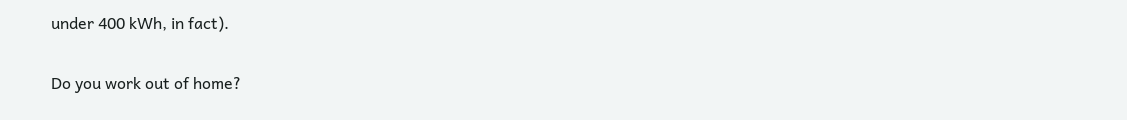under 400 kWh, in fact).

Do you work out of home?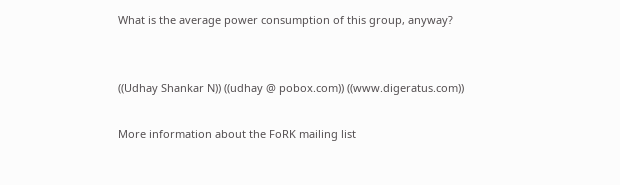What is the average power consumption of this group, anyway?


((Udhay Shankar N)) ((udhay @ pobox.com)) ((www.digeratus.com))

More information about the FoRK mailing list